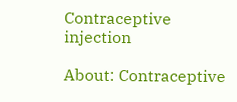Contraceptive injection

About: Contraceptive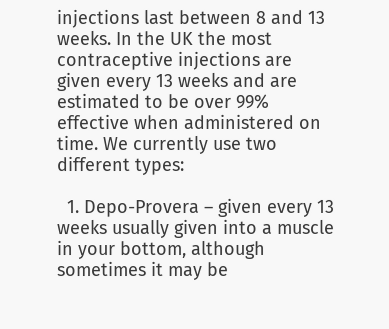injections last between 8 and 13 weeks. In the UK the most contraceptive injections are given every 13 weeks and are estimated to be over 99% effective when administered on time. We currently use two different types:

  1. Depo-Provera – given every 13 weeks usually given into a muscle in your bottom, although sometimes it may be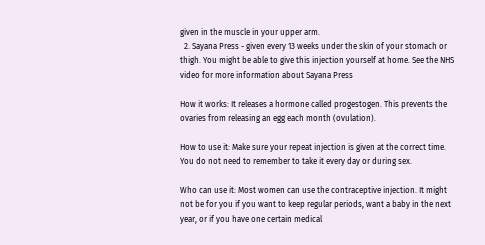given in the muscle in your upper arm.
  2. Sayana Press - given every 13 weeks under the skin of your stomach or thigh. You might be able to give this injection yourself at home. See the NHS video for more information about Sayana Press

How it works: It releases a hormone called progestogen. This prevents the ovaries from releasing an egg each month (ovulation).

How to use it: Make sure your repeat injection is given at the correct time. You do not need to remember to take it every day or during sex.

Who can use it: Most women can use the contraceptive injection. It might not be for you if you want to keep regular periods, want a baby in the next year, or if you have one certain medical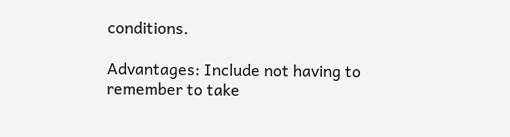conditions.

Advantages: Include not having to remember to take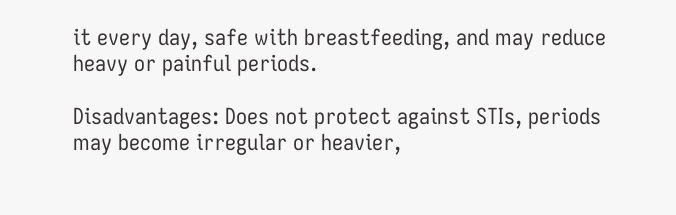it every day, safe with breastfeeding, and may reduce heavy or painful periods.

Disadvantages: Does not protect against STIs, periods may become irregular or heavier,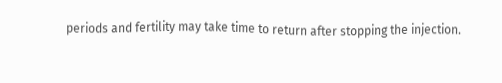periods and fertility may take time to return after stopping the injection.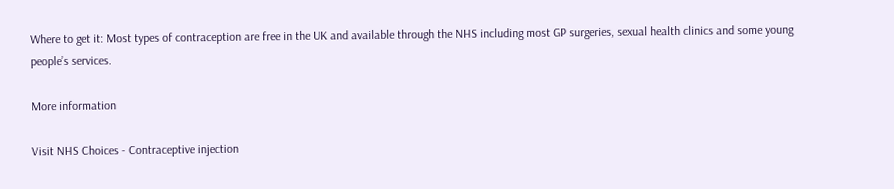Where to get it: Most types of contraception are free in the UK and available through the NHS including most GP surgeries, sexual health clinics and some young people’s services.

More information

Visit NHS Choices - Contraceptive injection